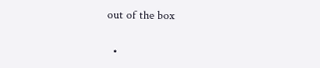out of the box

  •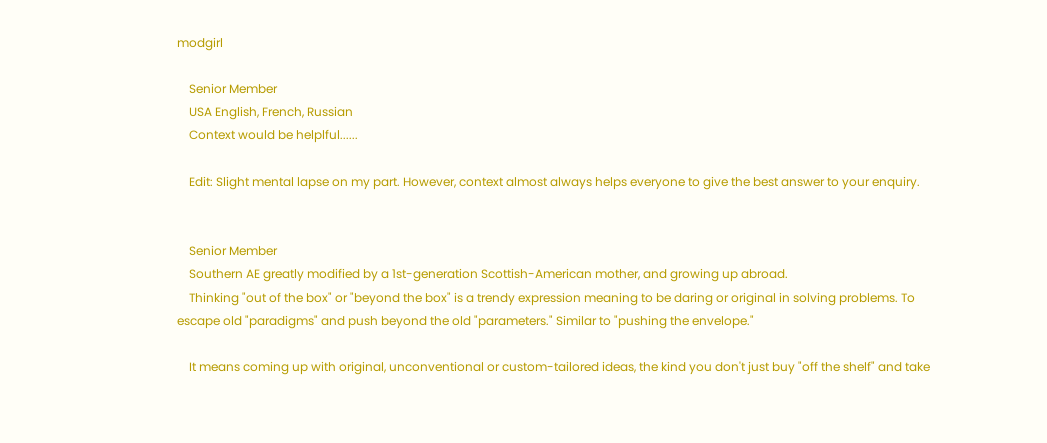modgirl

    Senior Member
    USA English, French, Russian
    Context would be helplful......

    Edit: Slight mental lapse on my part. However, context almost always helps everyone to give the best answer to your enquiry.


    Senior Member
    Southern AE greatly modified by a 1st-generation Scottish-American mother, and growing up abroad.
    Thinking "out of the box" or "beyond the box" is a trendy expression meaning to be daring or original in solving problems. To escape old "paradigms" and push beyond the old "parameters." Similar to "pushing the envelope."

    It means coming up with original, unconventional or custom-tailored ideas, the kind you don't just buy "off the shelf" and take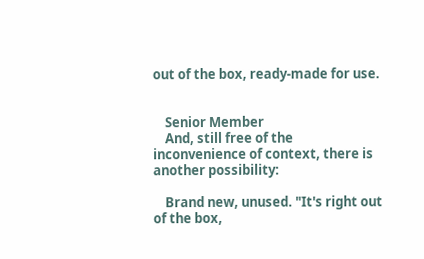out of the box, ready-made for use.


    Senior Member
    And, still free of the inconvenience of context, there is another possibility:

    Brand new, unused. "It's right out of the box,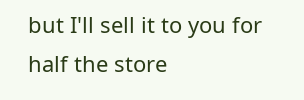but I'll sell it to you for half the store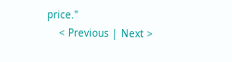price."
    < Previous | Next >